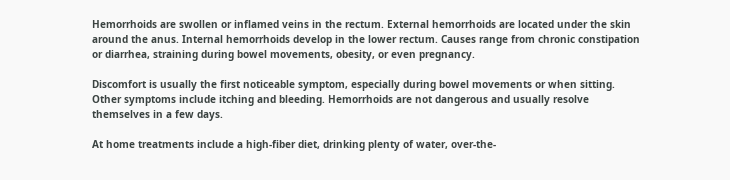Hemorrhoids are swollen or inflamed veins in the rectum. External hemorrhoids are located under the skin around the anus. Internal hemorrhoids develop in the lower rectum. Causes range from chronic constipation or diarrhea, straining during bowel movements, obesity, or even pregnancy.

Discomfort is usually the first noticeable symptom, especially during bowel movements or when sitting. Other symptoms include itching and bleeding. Hemorrhoids are not dangerous and usually resolve themselves in a few days.

At home treatments include a high-fiber diet, drinking plenty of water, over-the-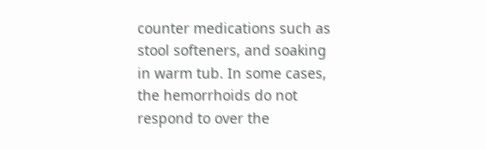counter medications such as stool softeners, and soaking in warm tub. In some cases, the hemorrhoids do not respond to over the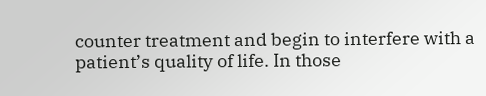counter treatment and begin to interfere with a patient’s quality of life. In those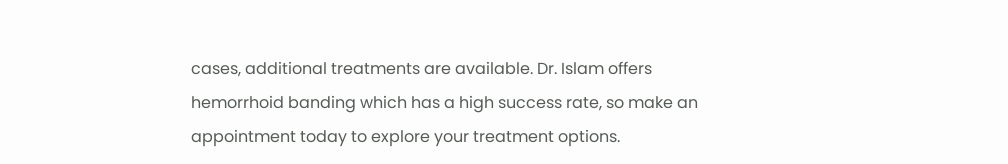cases, additional treatments are available. Dr. Islam offers hemorrhoid banding which has a high success rate, so make an appointment today to explore your treatment options.